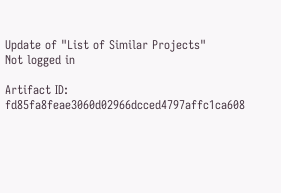Update of "List of Similar Projects"
Not logged in

Artifact ID: fd85fa8feae3060d02966dcced4797affc1ca608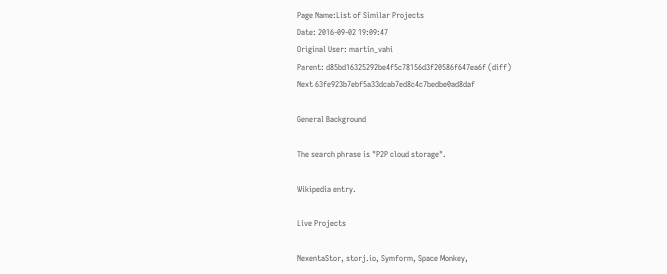Page Name:List of Similar Projects
Date: 2016-09-02 19:09:47
Original User: martin_vahi
Parent: d85bd16325292be4f5c78156d3f20586f647ea6f (diff)
Next 63fe923b7ebf5a33dcab7ed8c4c7bedbe0ad8daf

General Background

The search phrase is "P2P cloud storage".

Wikipedia entry.

Live Projects

NexentaStor, storj.io, Symform, Space Monkey,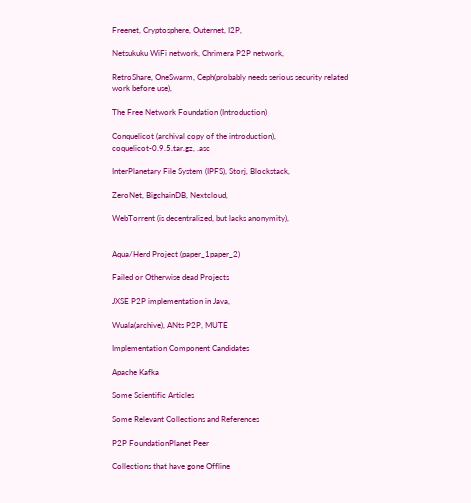Freenet, Cryptosphere, Outernet, I2P,

Netsukuku WiFi network, Chrimera P2P network,

RetroShare, OneSwarm, Ceph(probably needs serious security related work before use),

The Free Network Foundation (Introduction)

Conquelicot (archival copy of the introduction), coquelicot-0.9.5.tar.gz, .asc

InterPlanetary File System (IPFS), Storj, Blockstack,

ZeroNet, BigchainDB, Nextcloud,

WebTorrent (is decentralized, but lacks anonymity),


Aqua/Herd Project (paper_1paper_2)

Failed or Otherwise dead Projects

JXSE P2P implementation in Java,

Wuala(archive), ANts P2P, MUTE

Implementation Component Candidates

Apache Kafka

Some Scientific Articles

Some Relevant Collections and References

P2P FoundationPlanet Peer

Collections that have gone Offline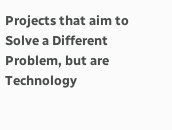Projects that aim to Solve a Different Problem, but are Technology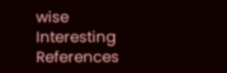wise Interesting References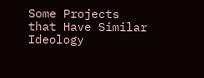Some Projects that Have Similar Ideology